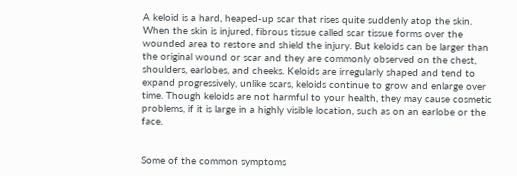A keloid is a hard, heaped-up scar that rises quite suddenly atop the skin. When the skin is injured, fibrous tissue called scar tissue forms over the wounded area to restore and shield the injury. But keloids can be larger than the original wound or scar and they are commonly observed on the chest, shoulders, earlobes, and cheeks. Keloids are irregularly shaped and tend to expand progressively, unlike scars, keloids continue to grow and enlarge over time. Though keloids are not harmful to your health, they may cause cosmetic problems, if it is large in a highly visible location, such as on an earlobe or the face.


Some of the common symptoms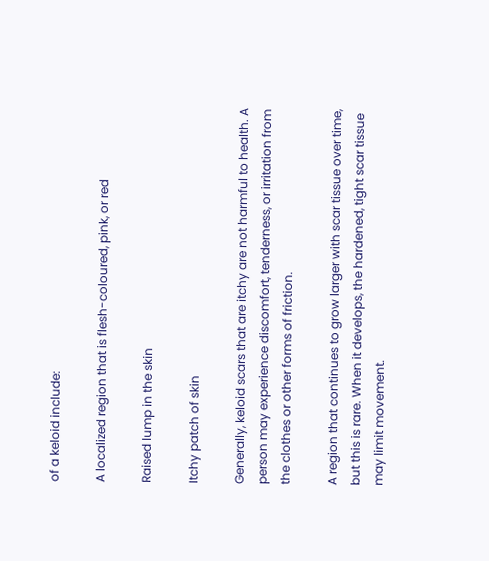of a keloid include:

A localized region that is flesh-coloured, pink, or red

Raised lump in the skin

Itchy patch of skin

Generally, keloid scars that are itchy are not harmful to health. A person may experience discomfort, tenderness, or irritation from the clothes or other forms of friction.

A region that continues to grow larger with scar tissue over time, but this is rare. When it develops, the hardened, tight scar tissue may limit movement.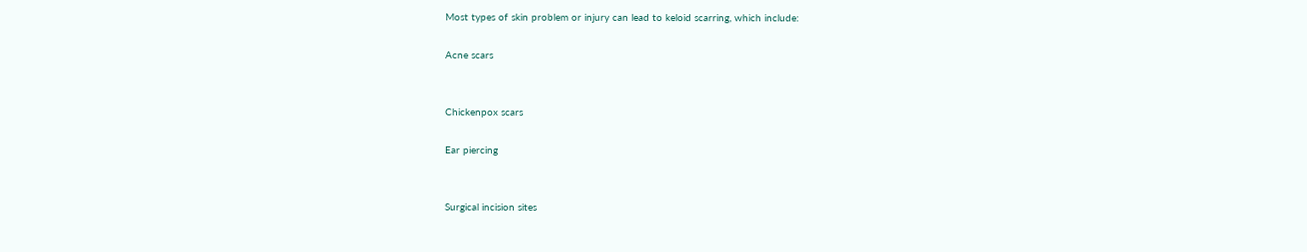Most types of skin problem or injury can lead to keloid scarring, which include:

Acne scars


Chickenpox scars

Ear piercing


Surgical incision sites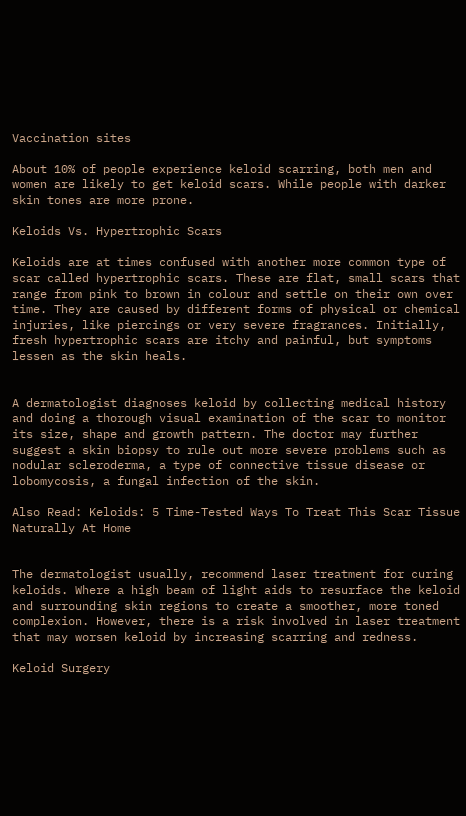Vaccination sites

About 10% of people experience keloid scarring, both men and women are likely to get keloid scars. While people with darker skin tones are more prone.

Keloids Vs. Hypertrophic Scars

Keloids are at times confused with another more common type of scar called hypertrophic scars. These are flat, small scars that range from pink to brown in colour and settle on their own over time. They are caused by different forms of physical or chemical injuries, like piercings or very severe fragrances. Initially, fresh hypertrophic scars are itchy and painful, but symptoms lessen as the skin heals.


A dermatologist diagnoses keloid by collecting medical history and doing a thorough visual examination of the scar to monitor its size, shape and growth pattern. The doctor may further suggest a skin biopsy to rule out more severe problems such as nodular scleroderma, a type of connective tissue disease or lobomycosis, a fungal infection of the skin.

Also Read: Keloids: 5 Time-Tested Ways To Treat This Scar Tissue Naturally At Home


The dermatologist usually, recommend laser treatment for curing keloids. Where a high beam of light aids to resurface the keloid and surrounding skin regions to create a smoother, more toned complexion. However, there is a risk involved in laser treatment that may worsen keloid by increasing scarring and redness.

Keloid Surgery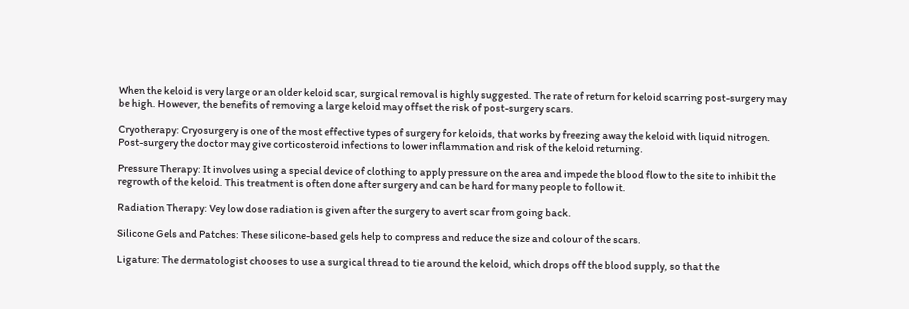When the keloid is very large or an older keloid scar, surgical removal is highly suggested. The rate of return for keloid scarring post-surgery may be high. However, the benefits of removing a large keloid may offset the risk of post-surgery scars.

Cryotherapy: Cryosurgery is one of the most effective types of surgery for keloids, that works by freezing away the keloid with liquid nitrogen. Post-surgery the doctor may give corticosteroid infections to lower inflammation and risk of the keloid returning.

Pressure Therapy: It involves using a special device of clothing to apply pressure on the area and impede the blood flow to the site to inhibit the regrowth of the keloid. This treatment is often done after surgery and can be hard for many people to follow it.

Radiation Therapy: Vey low dose radiation is given after the surgery to avert scar from going back.

Silicone Gels and Patches: These silicone-based gels help to compress and reduce the size and colour of the scars.

Ligature: The dermatologist chooses to use a surgical thread to tie around the keloid, which drops off the blood supply, so that the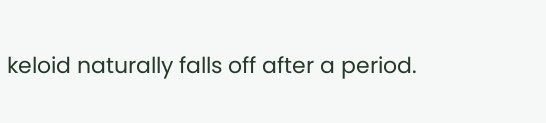keloid naturally falls off after a period.